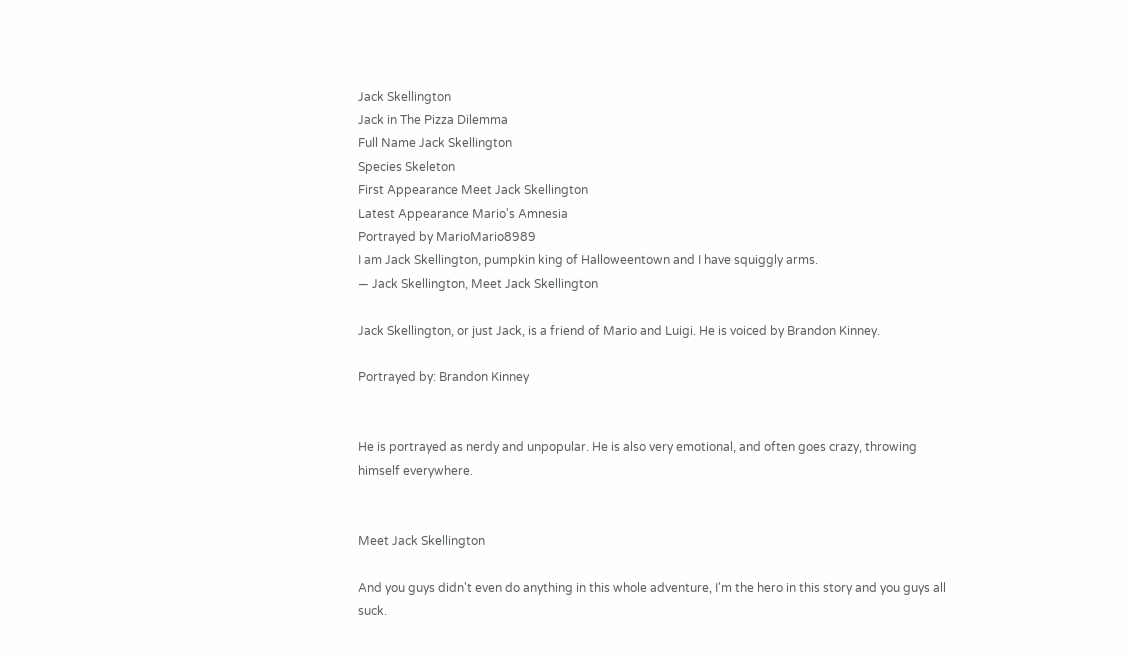Jack Skellington
Jack in The Pizza Dilemma
Full Name Jack Skellington
Species Skeleton
First Appearance Meet Jack Skellington
Latest Appearance Mario's Amnesia
Portrayed by MarioMario8989
I am Jack Skellington, pumpkin king of Halloweentown and I have squiggly arms.
— Jack Skellington, Meet Jack Skellington

Jack Skellington, or just Jack, is a friend of Mario and Luigi. He is voiced by Brandon Kinney.

Portrayed by: Brandon Kinney


He is portrayed as nerdy and unpopular. He is also very emotional, and often goes crazy, throwing himself everywhere.


Meet Jack Skellington

And you guys didn't even do anything in this whole adventure, I'm the hero in this story and you guys all suck.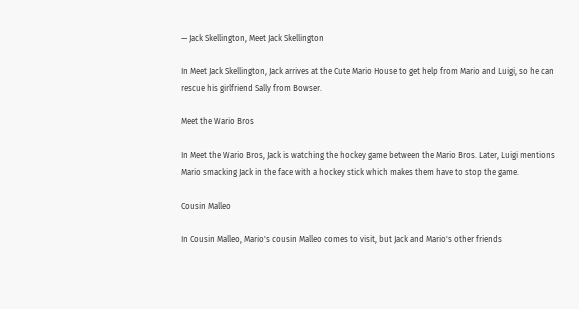— Jack Skellington, Meet Jack Skellington

In Meet Jack Skellington, Jack arrives at the Cute Mario House to get help from Mario and Luigi, so he can rescue his girlfriend Sally from Bowser.

Meet the Wario Bros

In Meet the Wario Bros, Jack is watching the hockey game between the Mario Bros. Later, Luigi mentions Mario smacking Jack in the face with a hockey stick which makes them have to stop the game.

Cousin Malleo

In Cousin Malleo, Mario's cousin Malleo comes to visit, but Jack and Mario's other friends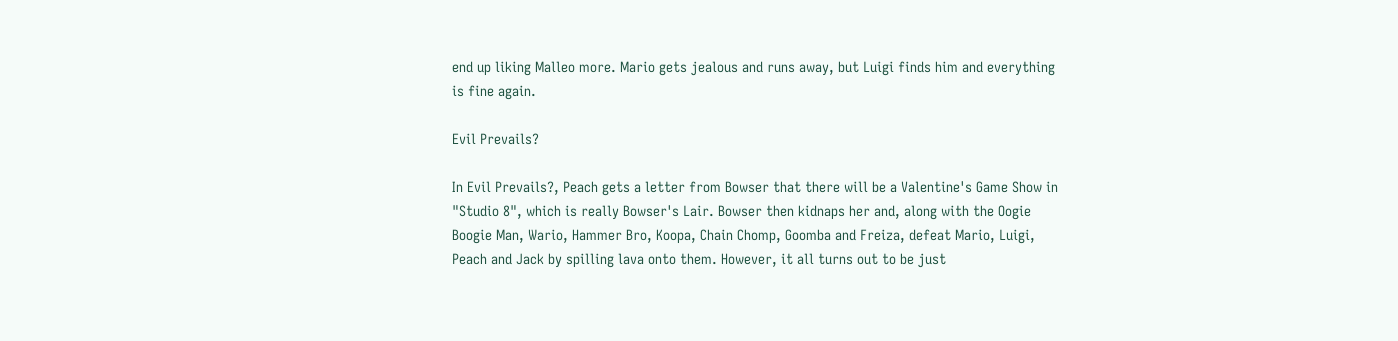end up liking Malleo more. Mario gets jealous and runs away, but Luigi finds him and everything is fine again.

Evil Prevails?

In Evil Prevails?, Peach gets a letter from Bowser that there will be a Valentine's Game Show in "Studio 8", which is really Bowser's Lair. Bowser then kidnaps her and, along with the Oogie Boogie Man, Wario, Hammer Bro, Koopa, Chain Chomp, Goomba and Freiza, defeat Mario, Luigi, Peach and Jack by spilling lava onto them. However, it all turns out to be just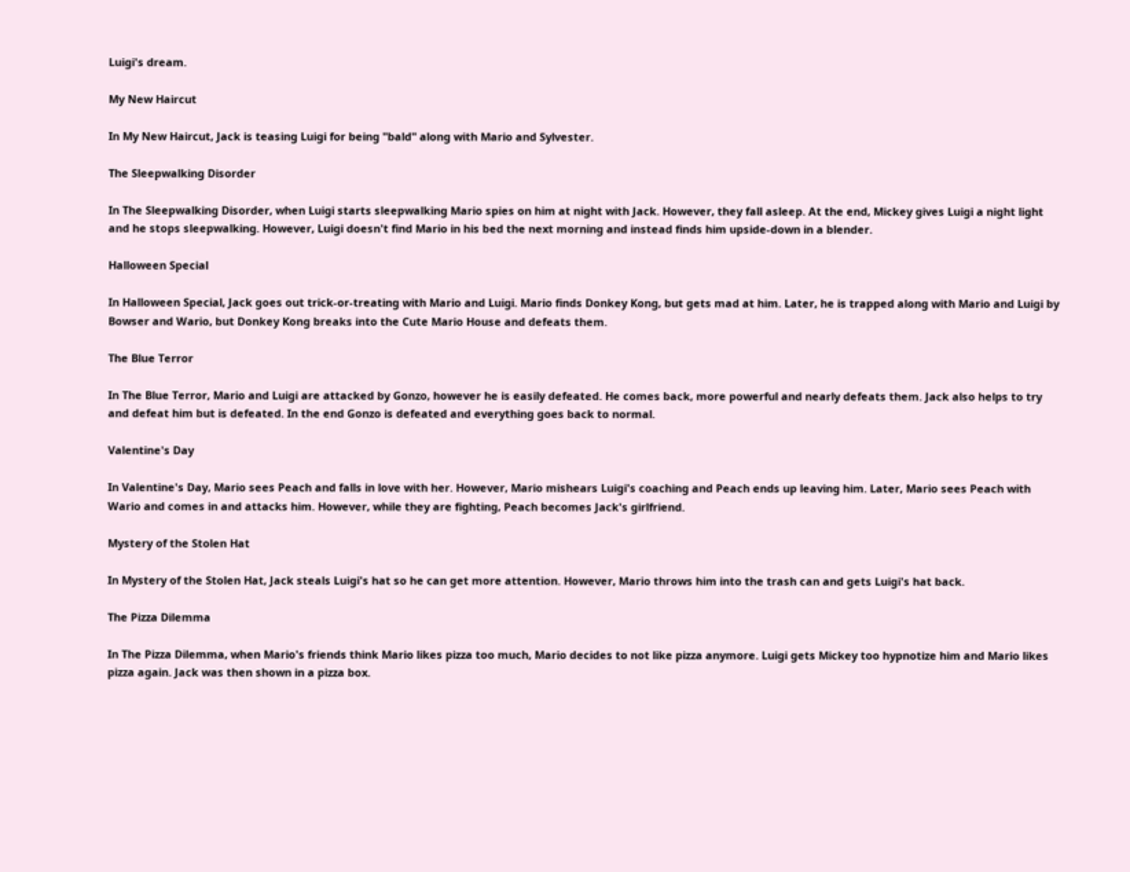Luigi's dream.

My New Haircut

In My New Haircut, Jack is teasing Luigi for being "bald" along with Mario and Sylvester.

The Sleepwalking Disorder

In The Sleepwalking Disorder, when Luigi starts sleepwalking Mario spies on him at night with Jack. However, they fall asleep. At the end, Mickey gives Luigi a night light and he stops sleepwalking. However, Luigi doesn't find Mario in his bed the next morning and instead finds him upside-down in a blender.

Halloween Special

In Halloween Special, Jack goes out trick-or-treating with Mario and Luigi. Mario finds Donkey Kong, but gets mad at him. Later, he is trapped along with Mario and Luigi by Bowser and Wario, but Donkey Kong breaks into the Cute Mario House and defeats them.

The Blue Terror

In The Blue Terror, Mario and Luigi are attacked by Gonzo, however he is easily defeated. He comes back, more powerful and nearly defeats them. Jack also helps to try and defeat him but is defeated. In the end Gonzo is defeated and everything goes back to normal.

Valentine's Day

In Valentine's Day, Mario sees Peach and falls in love with her. However, Mario mishears Luigi's coaching and Peach ends up leaving him. Later, Mario sees Peach with Wario and comes in and attacks him. However, while they are fighting, Peach becomes Jack's girlfriend.

Mystery of the Stolen Hat

In Mystery of the Stolen Hat, Jack steals Luigi's hat so he can get more attention. However, Mario throws him into the trash can and gets Luigi's hat back.

The Pizza Dilemma

In The Pizza Dilemma, when Mario's friends think Mario likes pizza too much, Mario decides to not like pizza anymore. Luigi gets Mickey too hypnotize him and Mario likes pizza again. Jack was then shown in a pizza box.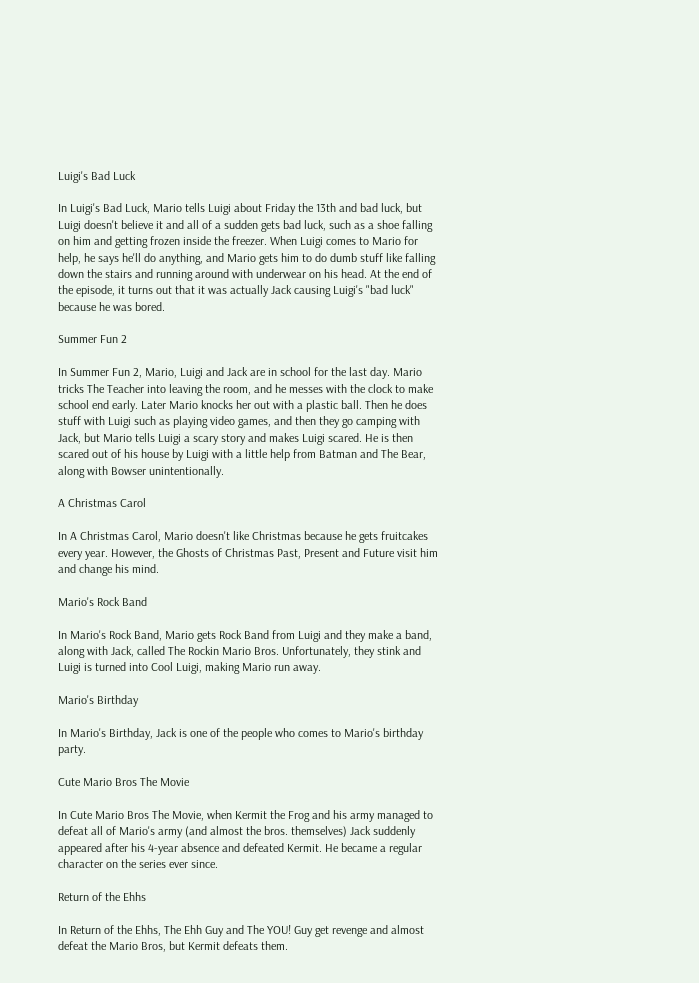Luigi's Bad Luck

In Luigi's Bad Luck, Mario tells Luigi about Friday the 13th and bad luck, but Luigi doesn't believe it and all of a sudden gets bad luck, such as a shoe falling on him and getting frozen inside the freezer. When Luigi comes to Mario for help, he says he'll do anything, and Mario gets him to do dumb stuff like falling down the stairs and running around with underwear on his head. At the end of the episode, it turns out that it was actually Jack causing Luigi's "bad luck" because he was bored.

Summer Fun 2

In Summer Fun 2, Mario, Luigi and Jack are in school for the last day. Mario tricks The Teacher into leaving the room, and he messes with the clock to make school end early. Later Mario knocks her out with a plastic ball. Then he does stuff with Luigi such as playing video games, and then they go camping with Jack, but Mario tells Luigi a scary story and makes Luigi scared. He is then scared out of his house by Luigi with a little help from Batman and The Bear, along with Bowser unintentionally.

A Christmas Carol

In A Christmas Carol, Mario doesn't like Christmas because he gets fruitcakes every year. However, the Ghosts of Christmas Past, Present and Future visit him and change his mind.

Mario's Rock Band

In Mario's Rock Band, Mario gets Rock Band from Luigi and they make a band, along with Jack, called The Rockin Mario Bros. Unfortunately, they stink and Luigi is turned into Cool Luigi, making Mario run away.

Mario's Birthday

In Mario's Birthday, Jack is one of the people who comes to Mario's birthday party.

Cute Mario Bros The Movie

In Cute Mario Bros The Movie, when Kermit the Frog and his army managed to defeat all of Mario's army (and almost the bros. themselves) Jack suddenly appeared after his 4-year absence and defeated Kermit. He became a regular character on the series ever since.

Return of the Ehhs

In Return of the Ehhs, The Ehh Guy and The YOU! Guy get revenge and almost defeat the Mario Bros, but Kermit defeats them.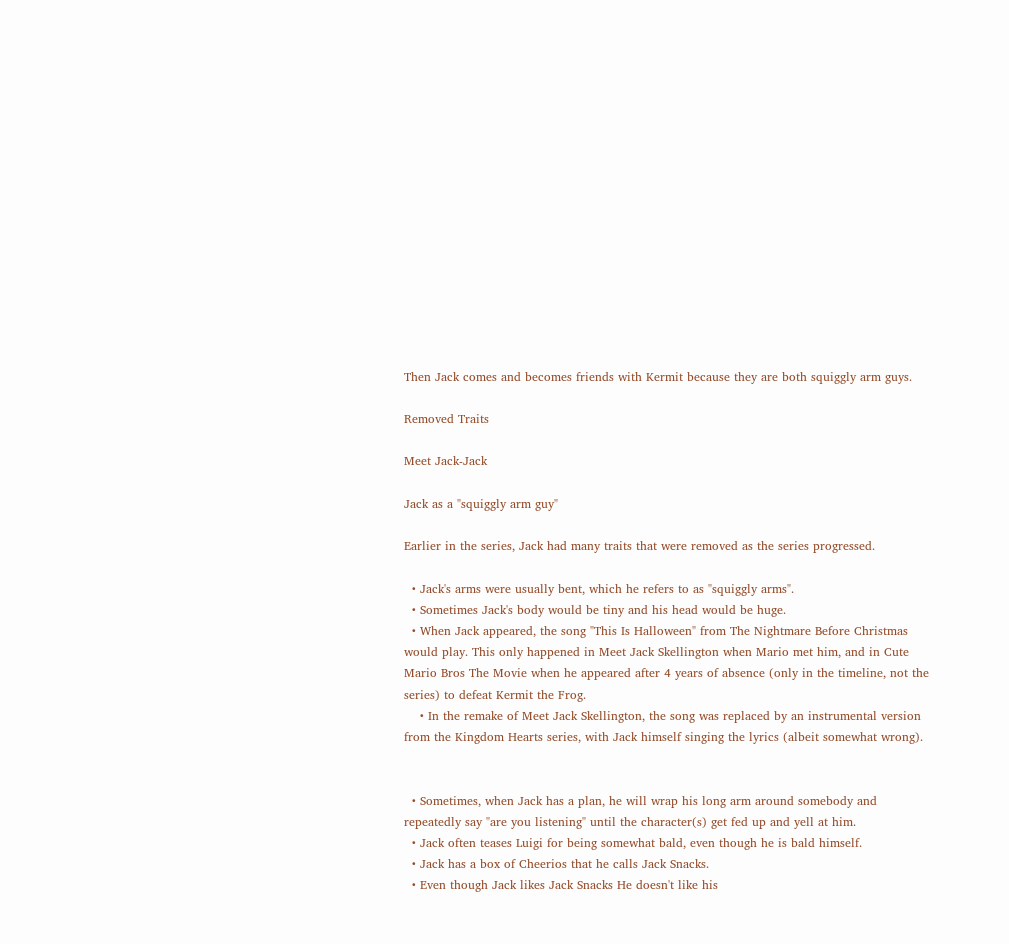Then Jack comes and becomes friends with Kermit because they are both squiggly arm guys.

Removed Traits

Meet Jack-Jack

Jack as a "squiggly arm guy"

Earlier in the series, Jack had many traits that were removed as the series progressed.

  • Jack's arms were usually bent, which he refers to as "squiggly arms".
  • Sometimes Jack's body would be tiny and his head would be huge.
  • When Jack appeared, the song "This Is Halloween" from The Nightmare Before Christmas would play. This only happened in Meet Jack Skellington when Mario met him, and in Cute Mario Bros The Movie when he appeared after 4 years of absence (only in the timeline, not the series) to defeat Kermit the Frog.
    • In the remake of Meet Jack Skellington, the song was replaced by an instrumental version from the Kingdom Hearts series, with Jack himself singing the lyrics (albeit somewhat wrong).


  • Sometimes, when Jack has a plan, he will wrap his long arm around somebody and repeatedly say "are you listening" until the character(s) get fed up and yell at him.
  • Jack often teases Luigi for being somewhat bald, even though he is bald himself.
  • Jack has a box of Cheerios that he calls Jack Snacks.
  • Even though Jack likes Jack Snacks He doesn't like his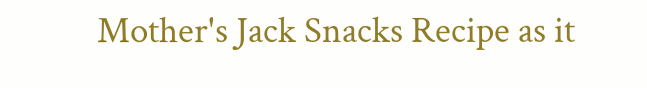Mother's Jack Snacks Recipe as it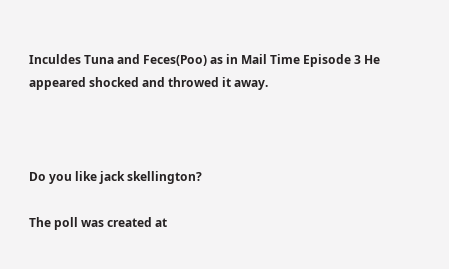Inculdes Tuna and Feces(Poo) as in Mail Time Episode 3 He appeared shocked and throwed it away.



Do you like jack skellington?

The poll was created at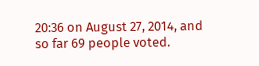20:36 on August 27, 2014, and so far 69 people voted.